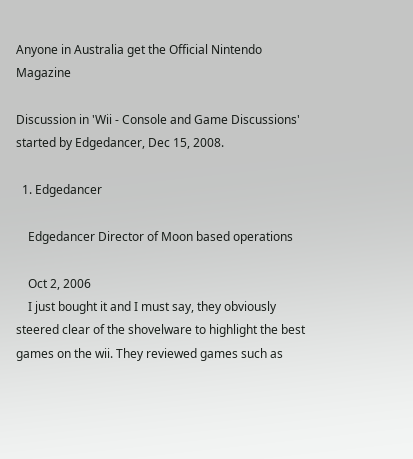Anyone in Australia get the Official Nintendo Magazine

Discussion in 'Wii - Console and Game Discussions' started by Edgedancer, Dec 15, 2008.

  1. Edgedancer

    Edgedancer Director of Moon based operations

    Oct 2, 2006
    I just bought it and I must say, they obviously steered clear of the shovelware to highlight the best games on the wii. They reviewed games such as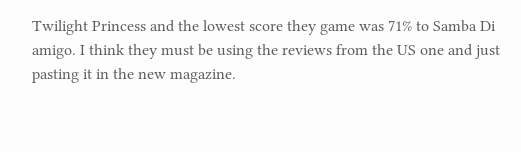Twilight Princess and the lowest score they game was 71% to Samba Di amigo. I think they must be using the reviews from the US one and just pasting it in the new magazine.